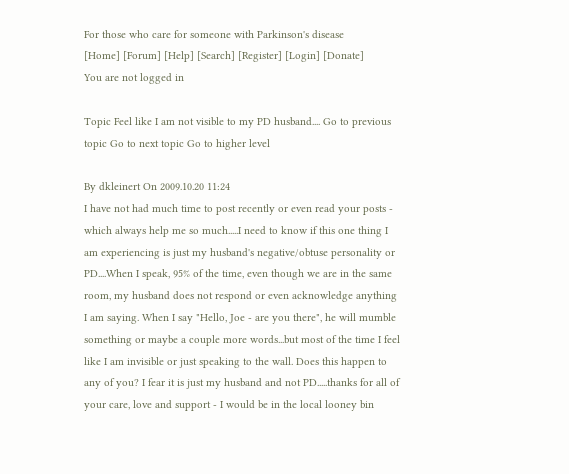For those who care for someone with Parkinson's disease
[Home] [Forum] [Help] [Search] [Register] [Login] [Donate]
You are not logged in

Topic Feel like I am not visible to my PD husband.... Go to previous topic Go to next topic Go to higher level

By dkleinert On 2009.10.20 11:24
I have not had much time to post recently or even read your posts - which always help me so much.....I need to know if this one thing I am experiencing is just my husband's negative/obtuse personality or PD....When I speak, 95% of the time, even though we are in the same room, my husband does not respond or even acknowledge anything I am saying. When I say "Hello, Joe - are you there", he will mumble something or maybe a couple more words...but most of the time I feel like I am invisible or just speaking to the wall. Does this happen to any of you? I fear it is just my husband and not PD.....thanks for all of your care, love and support - I would be in the local looney bin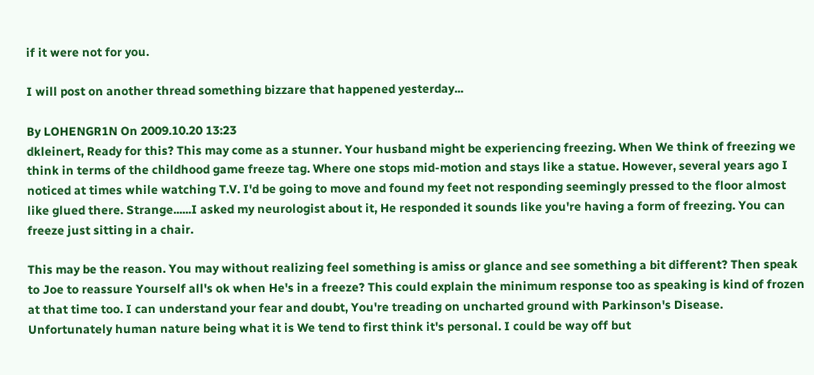if it were not for you.

I will post on another thread something bizzare that happened yesterday...

By LOHENGR1N On 2009.10.20 13:23
dkleinert, Ready for this? This may come as a stunner. Your husband might be experiencing freezing. When We think of freezing we think in terms of the childhood game freeze tag. Where one stops mid-motion and stays like a statue. However, several years ago I noticed at times while watching T.V. I'd be going to move and found my feet not responding seemingly pressed to the floor almost like glued there. Strange......I asked my neurologist about it, He responded it sounds like you're having a form of freezing. You can freeze just sitting in a chair.

This may be the reason. You may without realizing feel something is amiss or glance and see something a bit different? Then speak to Joe to reassure Yourself all's ok when He's in a freeze? This could explain the minimum response too as speaking is kind of frozen at that time too. I can understand your fear and doubt, You're treading on uncharted ground with Parkinson's Disease. Unfortunately human nature being what it is We tend to first think it's personal. I could be way off but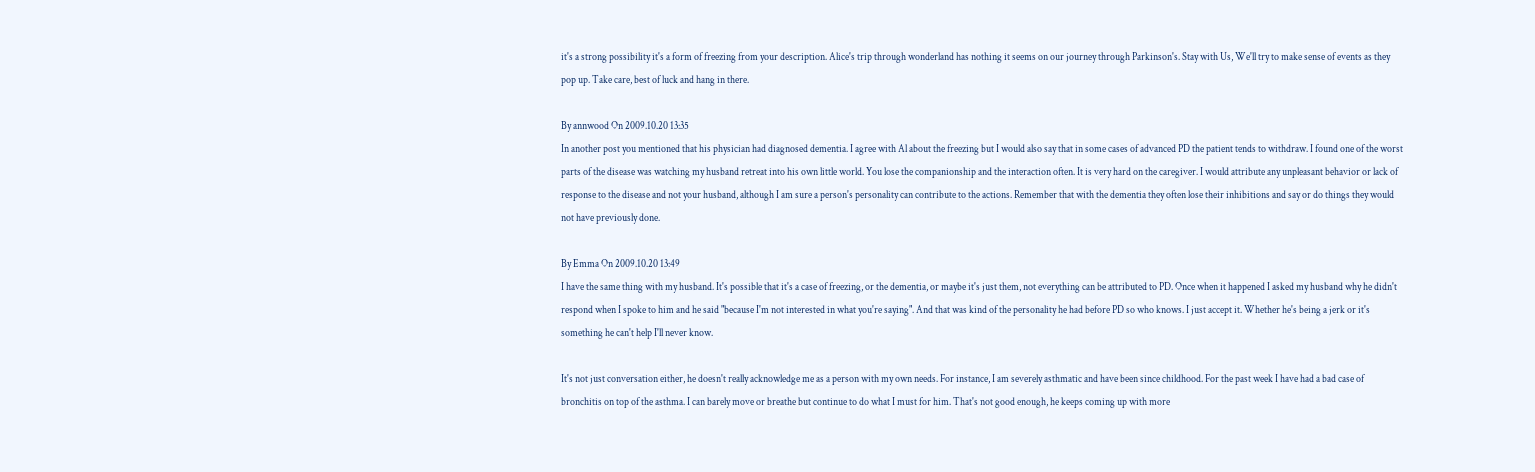it's a strong possibility it's a form of freezing from your description. Alice's trip through wonderland has nothing it seems on our journey through Parkinson's. Stay with Us, We'll try to make sense of events as they pop up. Take care, best of luck and hang in there.

By annwood On 2009.10.20 13:35
In another post you mentioned that his physician had diagnosed dementia. I agree with Al about the freezing but I would also say that in some cases of advanced PD the patient tends to withdraw. I found one of the worst parts of the disease was watching my husband retreat into his own little world. You lose the companionship and the interaction often. It is very hard on the caregiver. I would attribute any unpleasant behavior or lack of response to the disease and not your husband, although I am sure a person's personality can contribute to the actions. Remember that with the dementia they often lose their inhibitions and say or do things they would not have previously done.

By Emma On 2009.10.20 13:49
I have the same thing with my husband. It's possible that it's a case of freezing, or the dementia, or maybe it's just them, not everything can be attributed to PD. Once when it happened I asked my husband why he didn't respond when I spoke to him and he said "because I'm not interested in what you're saying". And that was kind of the personality he had before PD so who knows. I just accept it. Whether he's being a jerk or it's something he can't help I'll never know.

It's not just conversation either, he doesn't really acknowledge me as a person with my own needs. For instance, I am severely asthmatic and have been since childhood. For the past week I have had a bad case of bronchitis on top of the asthma. I can barely move or breathe but continue to do what I must for him. That's not good enough, he keeps coming up with more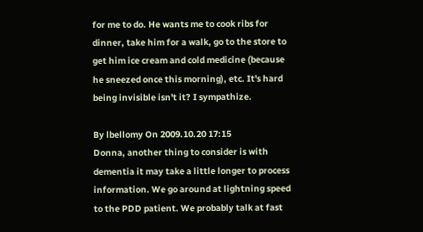for me to do. He wants me to cook ribs for dinner, take him for a walk, go to the store to get him ice cream and cold medicine (because he sneezed once this morning), etc. It's hard being invisible isn't it? I sympathize.

By lbellomy On 2009.10.20 17:15
Donna, another thing to consider is with dementia it may take a little longer to process information. We go around at lightning speed to the PDD patient. We probably talk at fast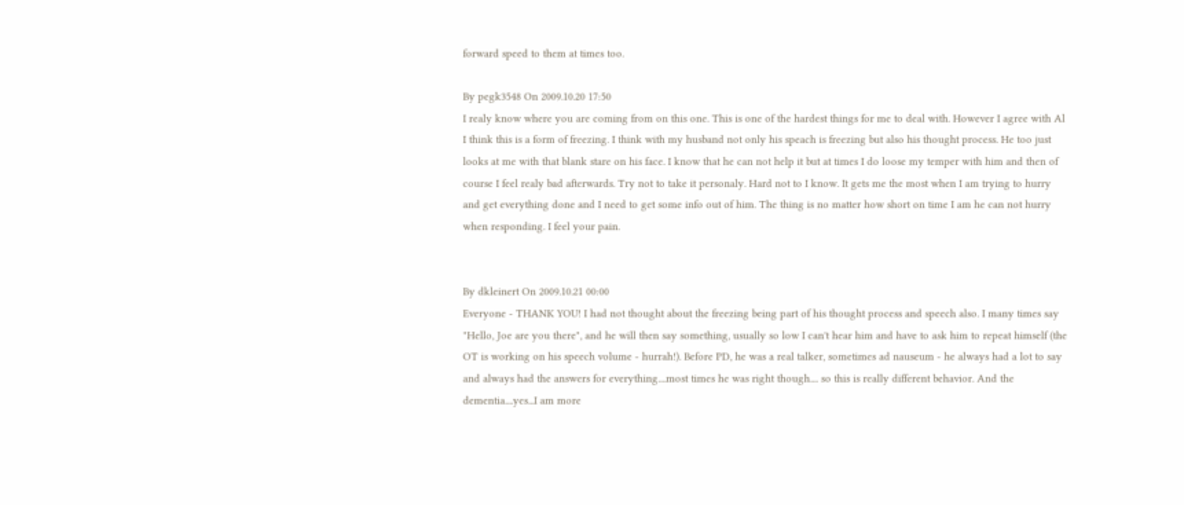forward speed to them at times too.

By pegk3548 On 2009.10.20 17:50
I realy know where you are coming from on this one. This is one of the hardest things for me to deal with. However I agree with Al I think this is a form of freezing. I think with my husband not only his speach is freezing but also his thought process. He too just looks at me with that blank stare on his face. I know that he can not help it but at times I do loose my temper with him and then of course I feel realy bad afterwards. Try not to take it personaly. Hard not to I know. It gets me the most when I am trying to hurry and get everything done and I need to get some info out of him. The thing is no matter how short on time I am he can not hurry when responding. I feel your pain.


By dkleinert On 2009.10.21 00:00
Everyone - THANK YOU! I had not thought about the freezing being part of his thought process and speech also. I many times say "Hello, Joe are you there", and he will then say something, usually so low I can't hear him and have to ask him to repeat himself (the OT is working on his speech volume - hurrah!). Before PD, he was a real talker, sometimes ad nauseum - he always had a lot to say and always had the answers for everything....most times he was right though.... so this is really different behavior. And the dementia....yes...I am more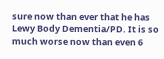sure now than ever that he has Lewy Body Dementia/PD. It is so much worse now than even 6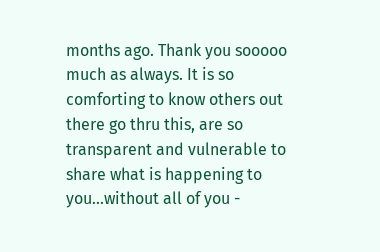months ago. Thank you sooooo much as always. It is so comforting to know others out there go thru this, are so transparent and vulnerable to share what is happening to you...without all of you -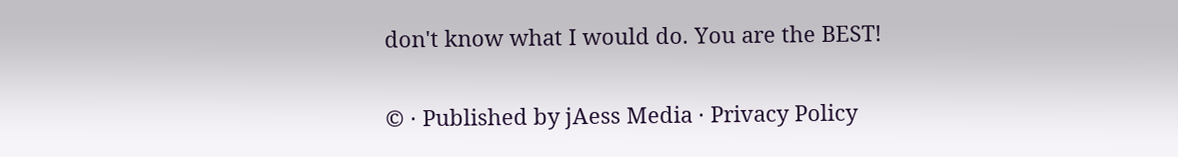don't know what I would do. You are the BEST!

© · Published by jAess Media · Privacy Policy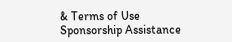& Terms of Use
Sponsorship Assistance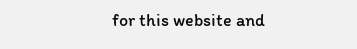for this website and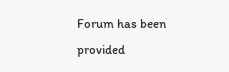Forum has been provided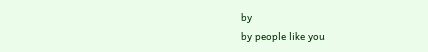by
by people like you